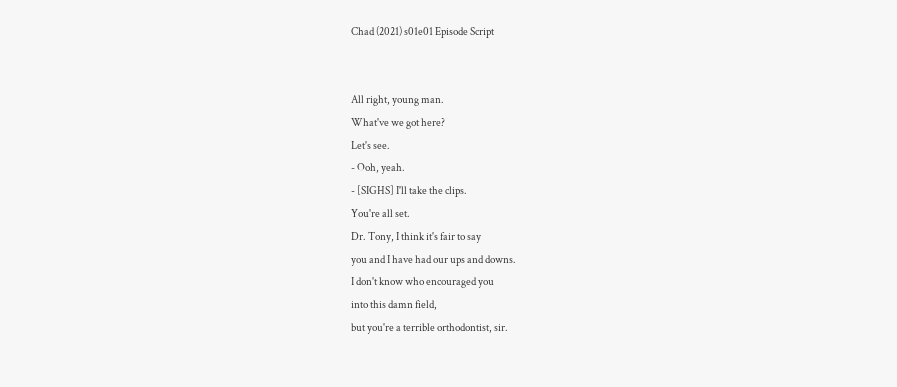Chad (2021) s01e01 Episode Script


All right, young man.
What've we got here?
Let's see.
- Ooh, yeah.
- [SIGHS] I'll take the clips.
You're all set.
Dr. Tony, I think it's fair to say
you and I have had our ups and downs.
I don't know who encouraged you
into this damn field,
but you're a terrible orthodontist, sir.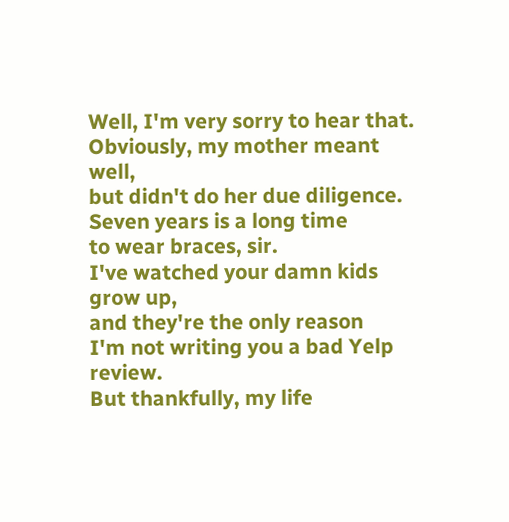Well, I'm very sorry to hear that.
Obviously, my mother meant well,
but didn't do her due diligence.
Seven years is a long time
to wear braces, sir.
I've watched your damn kids grow up,
and they're the only reason
I'm not writing you a bad Yelp review.
But thankfully, my life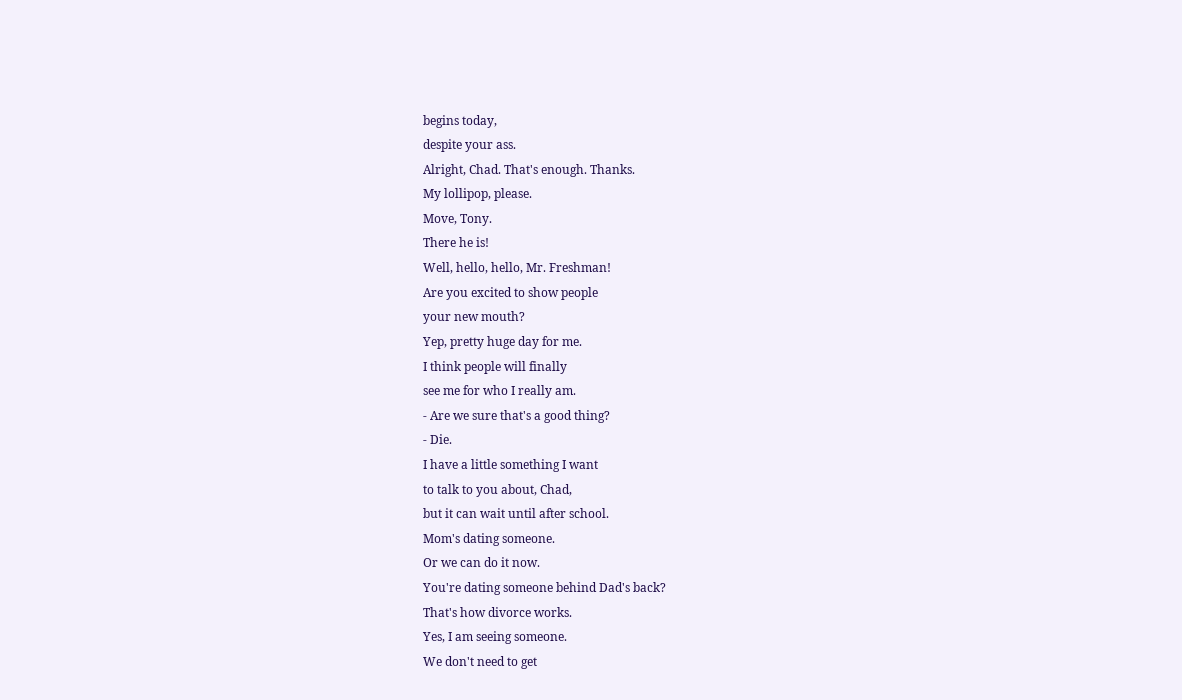begins today,
despite your ass.
Alright, Chad. That's enough. Thanks.
My lollipop, please.
Move, Tony.
There he is!
Well, hello, hello, Mr. Freshman!
Are you excited to show people
your new mouth?
Yep, pretty huge day for me.
I think people will finally
see me for who I really am.
- Are we sure that's a good thing?
- Die.
I have a little something I want
to talk to you about, Chad,
but it can wait until after school.
Mom's dating someone.
Or we can do it now.
You're dating someone behind Dad's back?
That's how divorce works.
Yes, I am seeing someone.
We don't need to get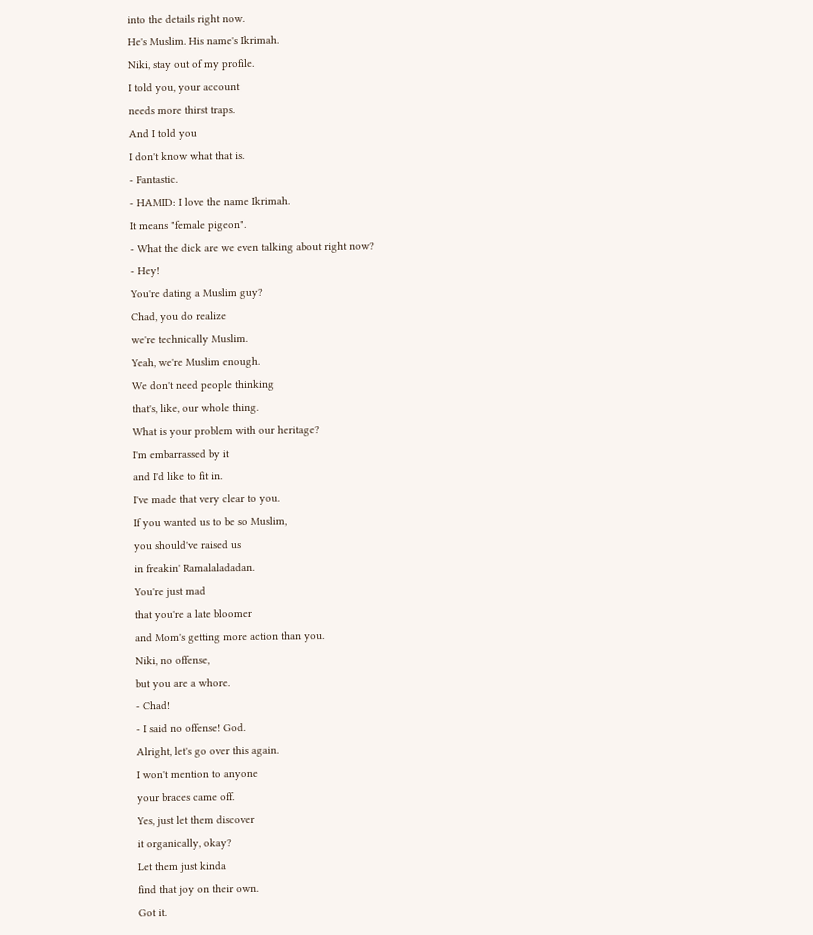into the details right now.
He's Muslim. His name's Ikrimah.
Niki, stay out of my profile.
I told you, your account
needs more thirst traps.
And I told you
I don't know what that is.
- Fantastic.
- HAMID: I love the name Ikrimah.
It means "female pigeon".
- What the dick are we even talking about right now?
- Hey!
You're dating a Muslim guy?
Chad, you do realize
we're technically Muslim.
Yeah, we're Muslim enough.
We don't need people thinking
that's, like, our whole thing.
What is your problem with our heritage?
I'm embarrassed by it
and I'd like to fit in.
I've made that very clear to you.
If you wanted us to be so Muslim,
you should've raised us
in freakin' Ramalaladadan.
You're just mad
that you're a late bloomer
and Mom's getting more action than you.
Niki, no offense,
but you are a whore.
- Chad!
- I said no offense! God.
Alright, let's go over this again.
I won't mention to anyone
your braces came off.
Yes, just let them discover
it organically, okay?
Let them just kinda
find that joy on their own.
Got it.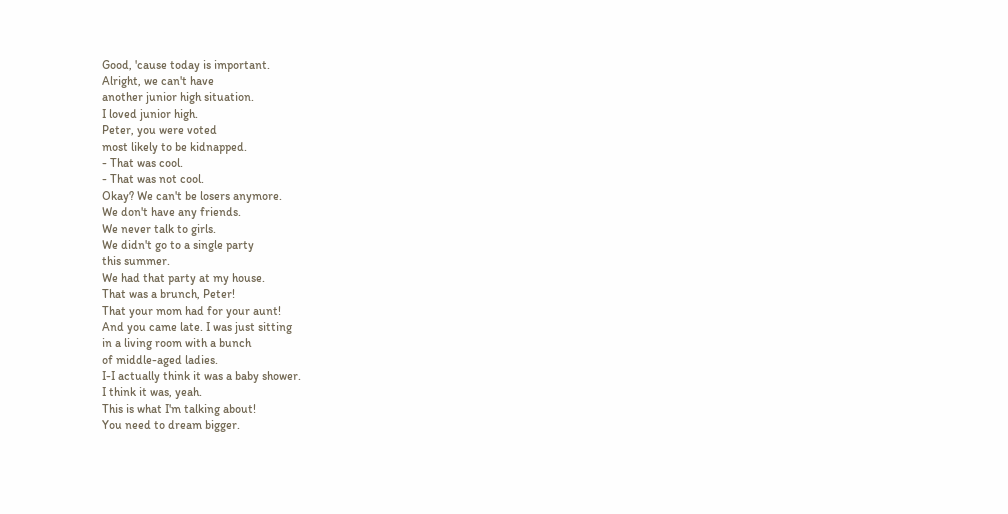Good, 'cause today is important.
Alright, we can't have
another junior high situation.
I loved junior high.
Peter, you were voted
most likely to be kidnapped.
- That was cool.
- That was not cool.
Okay? We can't be losers anymore.
We don't have any friends.
We never talk to girls.
We didn't go to a single party
this summer.
We had that party at my house.
That was a brunch, Peter!
That your mom had for your aunt!
And you came late. I was just sitting
in a living room with a bunch
of middle-aged ladies.
I-I actually think it was a baby shower.
I think it was, yeah.
This is what I'm talking about!
You need to dream bigger.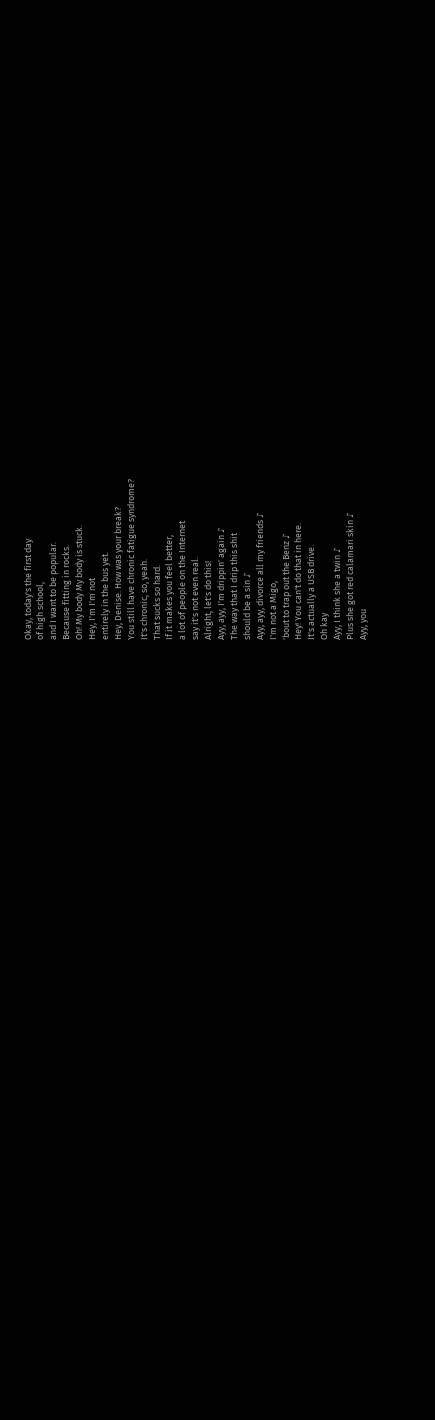Okay, today's the first day
of high school,
and I want to be popular.
Because fitting in rocks.
Oh! My body My body is stuck.
Hey, I'm I'm not
entirely in the bus yet.
Hey, Denise. How was your break?
You still have chronic fatigue syndrome?
It's chronic, so, yeah.
That sucks so hard.
If it makes you feel better,
a lot of people on the Internet
say it's not even real.
Alright, let's do this!
Ayy, ayy, I'm drippin' again ♪
The way that I drip this shit
should be a sin ♪
Ayy, ayy, divorce all my friends ♪
I'm not a Migo,
'bout to trap out the Benz ♪
Hey! You can't do that in here.
It's actually a USB drive.
Oh kay
Ayy, I think she a twin ♪
Plus she got red calamari skin ♪
Ayy, you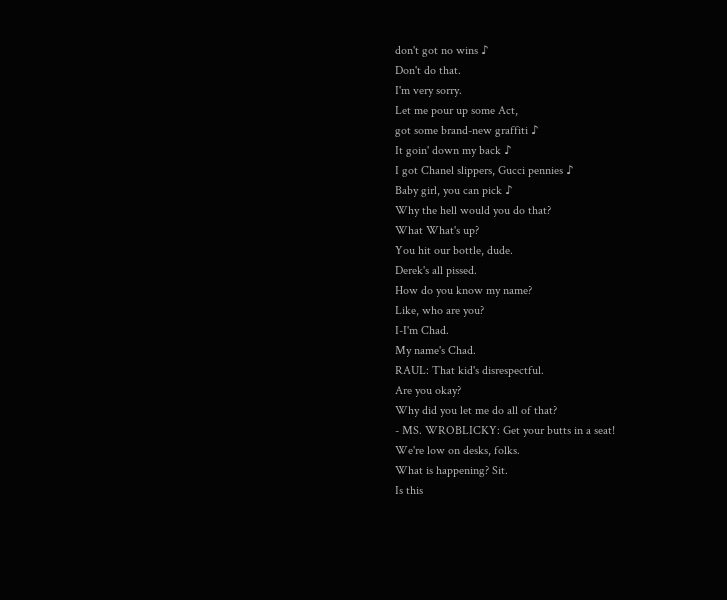don't got no wins ♪
Don't do that.
I'm very sorry.
Let me pour up some Act,
got some brand-new graffiti ♪
It goin' down my back ♪
I got Chanel slippers, Gucci pennies ♪
Baby girl, you can pick ♪
Why the hell would you do that?
What What's up?
You hit our bottle, dude.
Derek's all pissed.
How do you know my name?
Like, who are you?
I-I'm Chad.
My name's Chad.
RAUL: That kid's disrespectful.
Are you okay?
Why did you let me do all of that?
- MS. WROBLICKY: Get your butts in a seat!
We're low on desks, folks.
What is happening? Sit.
Is this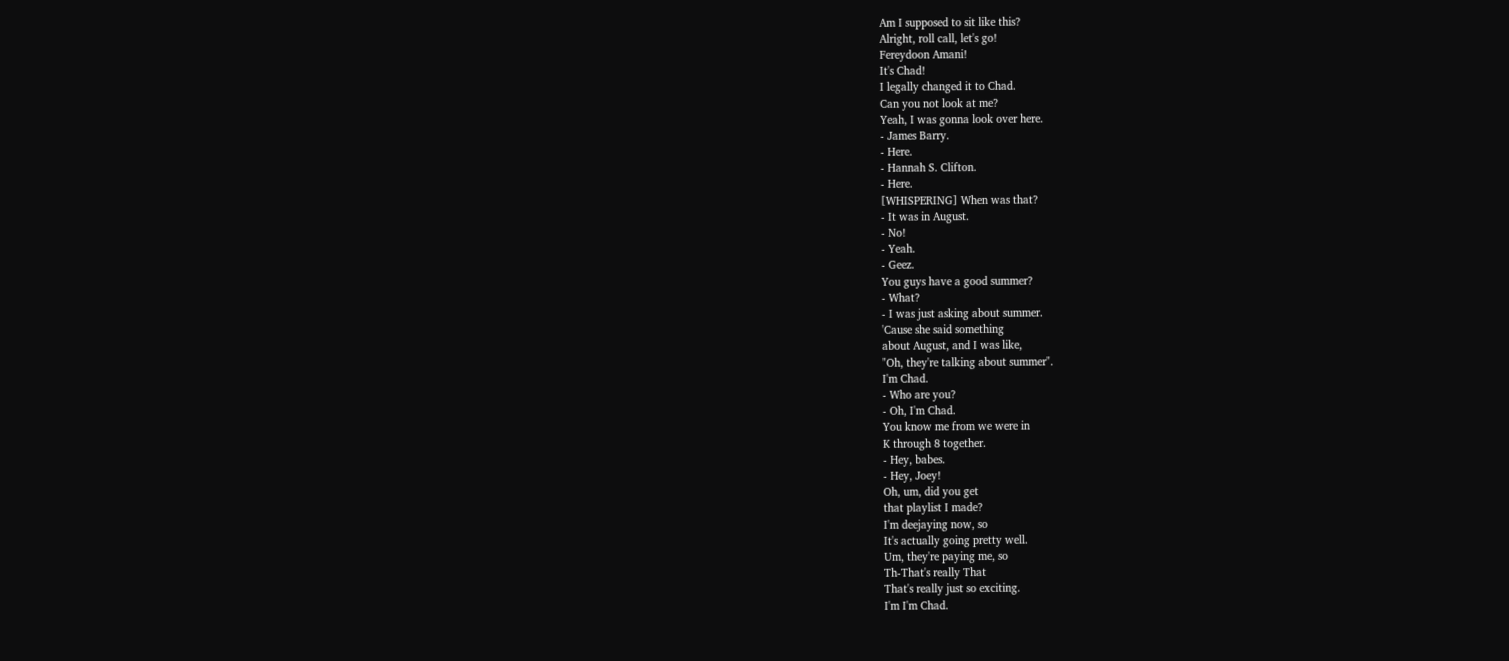Am I supposed to sit like this?
Alright, roll call, let's go!
Fereydoon Amani!
It's Chad!
I legally changed it to Chad.
Can you not look at me?
Yeah, I was gonna look over here.
- James Barry.
- Here.
- Hannah S. Clifton.
- Here.
[WHISPERING] When was that?
- It was in August.
- No!
- Yeah.
- Geez.
You guys have a good summer?
- What?
- I was just asking about summer.
'Cause she said something
about August, and I was like,
"Oh, they're talking about summer".
I'm Chad.
- Who are you?
- Oh, I'm Chad.
You know me from we were in
K through 8 together.
- Hey, babes.
- Hey, Joey!
Oh, um, did you get
that playlist I made?
I'm deejaying now, so
It's actually going pretty well.
Um, they're paying me, so
Th-That's really That
That's really just so exciting.
I'm I'm Chad.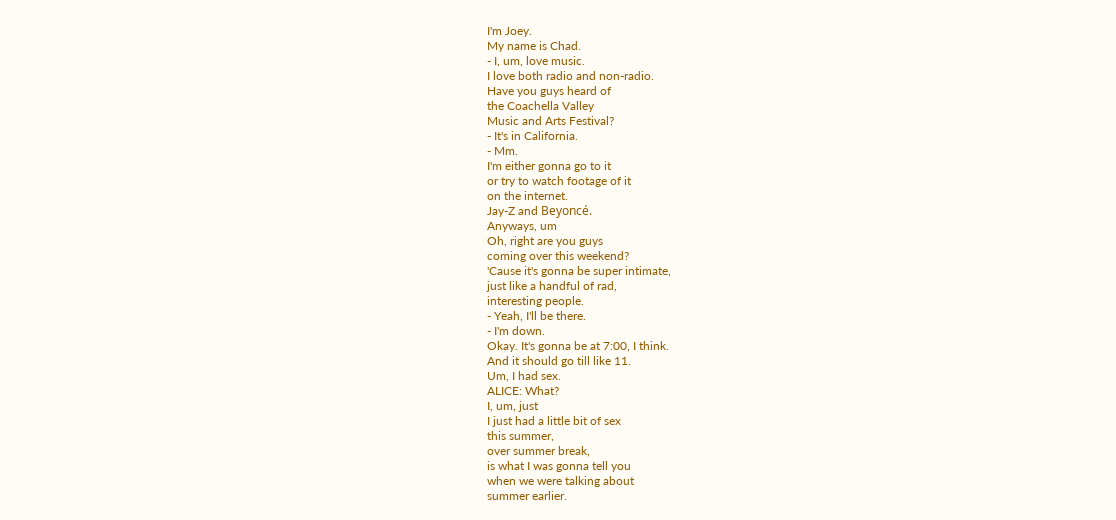I'm Joey.
My name is Chad.
- I, um, love music.
I love both radio and non-radio.
Have you guys heard of
the Coachella Valley
Music and Arts Festival?
- It's in California.
- Mm.
I'm either gonna go to it
or try to watch footage of it
on the internet.
Jay-Z and Beyoncé.
Anyways, um
Oh, right are you guys
coming over this weekend?
'Cause it's gonna be super intimate,
just like a handful of rad,
interesting people.
- Yeah, I'll be there.
- I'm down.
Okay. It's gonna be at 7:00, I think.
And it should go till like 11.
Um, I had sex.
ALICE: What?
I, um, just
I just had a little bit of sex
this summer,
over summer break,
is what I was gonna tell you
when we were talking about
summer earlier.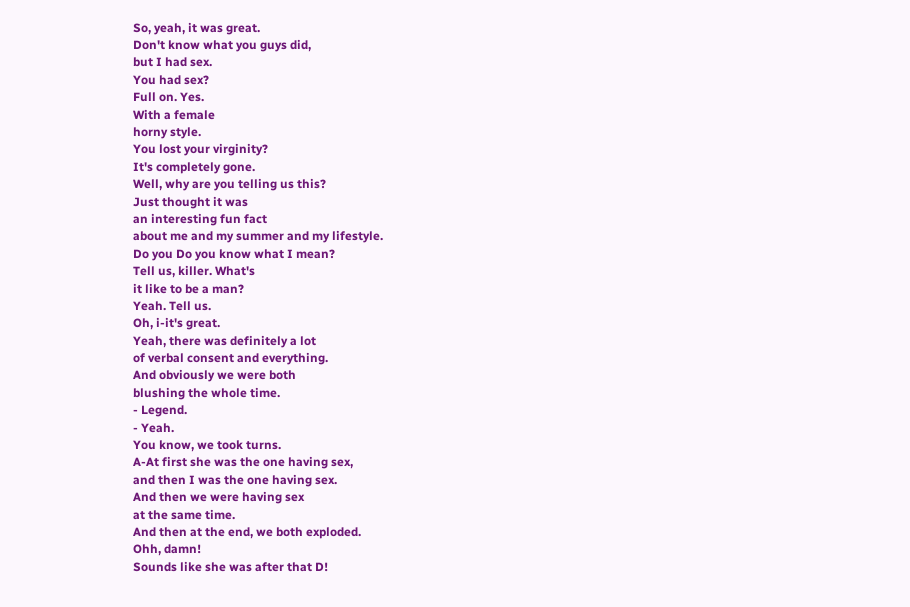So, yeah, it was great.
Don't know what you guys did,
but I had sex.
You had sex?
Full on. Yes.
With a female
horny style.
You lost your virginity?
It's completely gone.
Well, why are you telling us this?
Just thought it was
an interesting fun fact
about me and my summer and my lifestyle.
Do you Do you know what I mean?
Tell us, killer. What's
it like to be a man?
Yeah. Tell us.
Oh, i-it's great.
Yeah, there was definitely a lot
of verbal consent and everything.
And obviously we were both
blushing the whole time.
- Legend.
- Yeah.
You know, we took turns.
A-At first she was the one having sex,
and then I was the one having sex.
And then we were having sex
at the same time.
And then at the end, we both exploded.
Ohh, damn!
Sounds like she was after that D!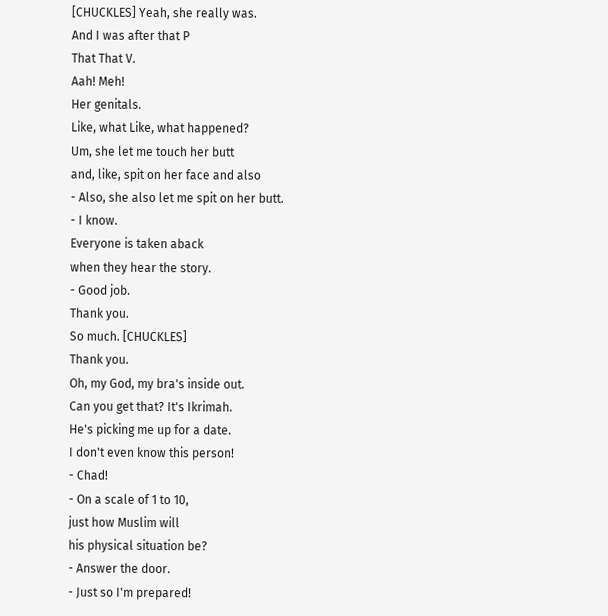[CHUCKLES] Yeah, she really was.
And I was after that P
That That V.
Aah! Meh!
Her genitals.
Like, what Like, what happened?
Um, she let me touch her butt
and, like, spit on her face and also
- Also, she also let me spit on her butt.
- I know.
Everyone is taken aback
when they hear the story.
- Good job.
Thank you.
So much. [CHUCKLES]
Thank you.
Oh, my God, my bra's inside out.
Can you get that? It's Ikrimah.
He's picking me up for a date.
I don't even know this person!
- Chad!
- On a scale of 1 to 10,
just how Muslim will
his physical situation be?
- Answer the door.
- Just so I'm prepared!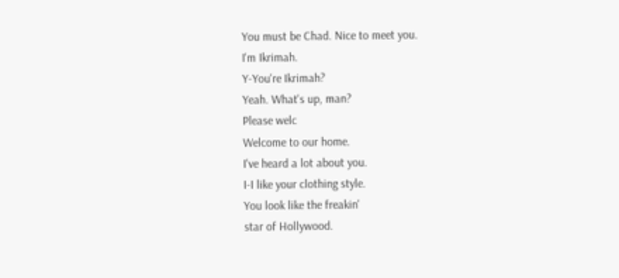You must be Chad. Nice to meet you.
I'm Ikrimah.
Y-You're Ikrimah?
Yeah. What's up, man?
Please welc
Welcome to our home.
I've heard a lot about you.
I-I like your clothing style.
You look like the freakin'
star of Hollywood.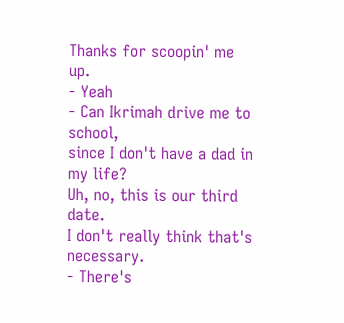Thanks for scoopin' me up.
- Yeah
- Can Ikrimah drive me to school,
since I don't have a dad in my life?
Uh, no, this is our third date.
I don't really think that's necessary.
- There's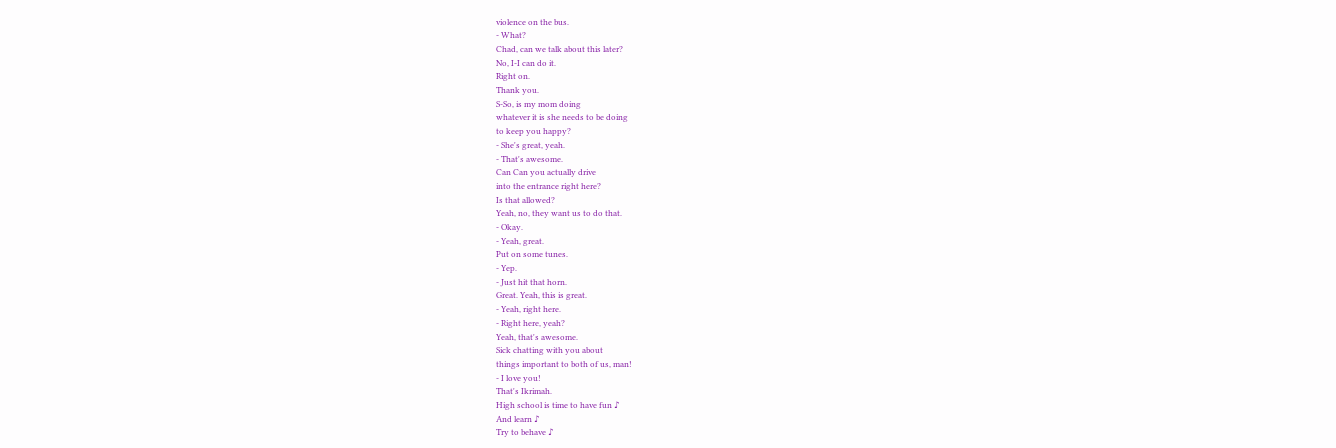violence on the bus.
- What?
Chad, can we talk about this later?
No, I-I can do it.
Right on.
Thank you.
S-So, is my mom doing
whatever it is she needs to be doing
to keep you happy?
- She's great, yeah.
- That's awesome.
Can Can you actually drive
into the entrance right here?
Is that allowed?
Yeah, no, they want us to do that.
- Okay.
- Yeah, great.
Put on some tunes.
- Yep.
- Just hit that horn.
Great. Yeah, this is great.
- Yeah, right here.
- Right here, yeah?
Yeah, that's awesome.
Sick chatting with you about
things important to both of us, man!
- I love you!
That's Ikrimah.
High school is time to have fun ♪
And learn ♪
Try to behave ♪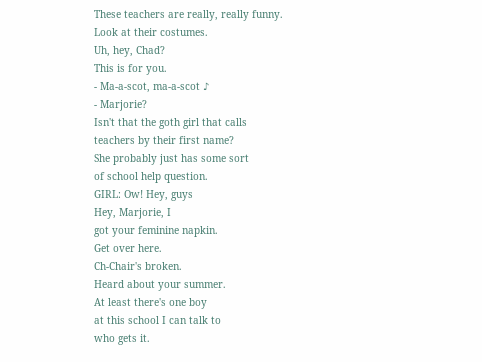These teachers are really, really funny.
Look at their costumes.
Uh, hey, Chad?
This is for you.
- Ma-a-scot, ma-a-scot ♪
- Marjorie?
Isn't that the goth girl that calls
teachers by their first name?
She probably just has some sort
of school help question.
GIRL: Ow! Hey, guys
Hey, Marjorie, I
got your feminine napkin.
Get over here.
Ch-Chair's broken.
Heard about your summer.
At least there's one boy
at this school I can talk to
who gets it.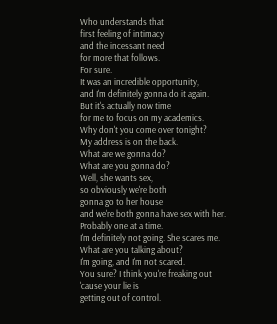Who understands that
first feeling of intimacy
and the incessant need
for more that follows.
For sure.
It was an incredible opportunity,
and I'm definitely gonna do it again.
But it's actually now time
for me to focus on my academics.
Why don't you come over tonight?
My address is on the back.
What are we gonna do?
What are you gonna do?
Well, she wants sex,
so obviously we're both
gonna go to her house
and we're both gonna have sex with her.
Probably one at a time.
I'm definitely not going. She scares me.
What are you talking about?
I'm going, and I'm not scared.
You sure? I think you're freaking out
'cause your lie is
getting out of control.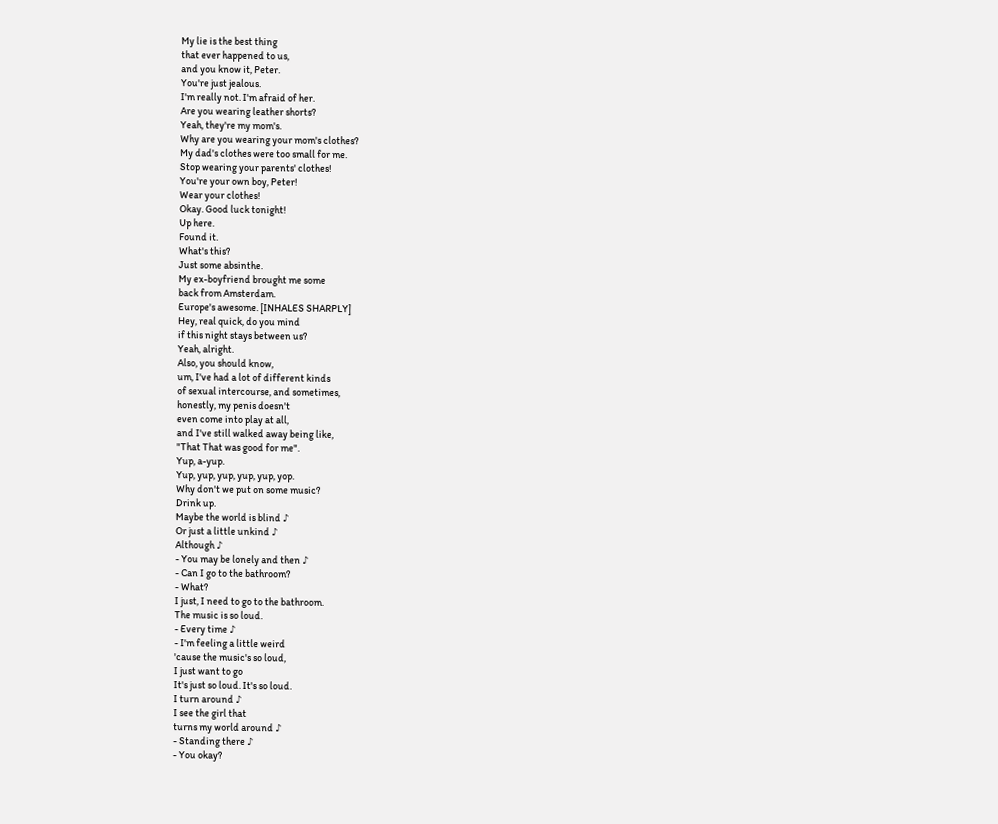My lie is the best thing
that ever happened to us,
and you know it, Peter.
You're just jealous.
I'm really not. I'm afraid of her.
Are you wearing leather shorts?
Yeah, they're my mom's.
Why are you wearing your mom's clothes?
My dad's clothes were too small for me.
Stop wearing your parents' clothes!
You're your own boy, Peter!
Wear your clothes!
Okay. Good luck tonight!
Up here.
Found it.
What's this?
Just some absinthe.
My ex-boyfriend brought me some
back from Amsterdam.
Europe's awesome. [INHALES SHARPLY]
Hey, real quick, do you mind
if this night stays between us?
Yeah, alright.
Also, you should know,
um, I've had a lot of different kinds
of sexual intercourse, and sometimes,
honestly, my penis doesn't
even come into play at all,
and I've still walked away being like,
"That That was good for me".
Yup, a-yup.
Yup, yup, yup, yup, yup, yop.
Why don't we put on some music?
Drink up.
Maybe the world is blind ♪
Or just a little unkind ♪
Although ♪
- You may be lonely and then ♪
- Can I go to the bathroom?
- What?
I just, I need to go to the bathroom.
The music is so loud.
- Every time ♪
- I'm feeling a little weird
'cause the music's so loud,
I just want to go
It's just so loud. It's so loud.
I turn around ♪
I see the girl that
turns my world around ♪
- Standing there ♪
- You okay?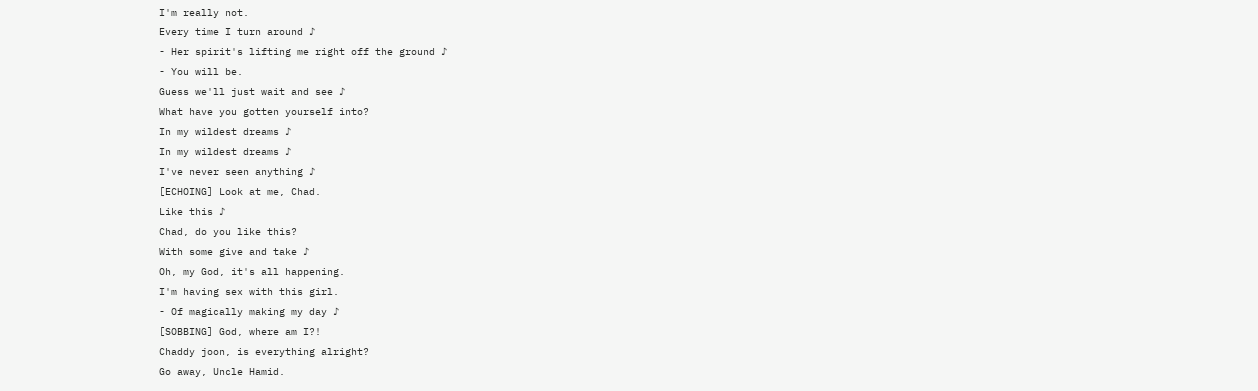I'm really not.
Every time I turn around ♪
- Her spirit's lifting me right off the ground ♪
- You will be.
Guess we'll just wait and see ♪
What have you gotten yourself into?
In my wildest dreams ♪
In my wildest dreams ♪
I've never seen anything ♪
[ECHOING] Look at me, Chad.
Like this ♪
Chad, do you like this?
With some give and take ♪
Oh, my God, it's all happening.
I'm having sex with this girl.
- Of magically making my day ♪
[SOBBING] God, where am I?!
Chaddy joon, is everything alright?
Go away, Uncle Hamid.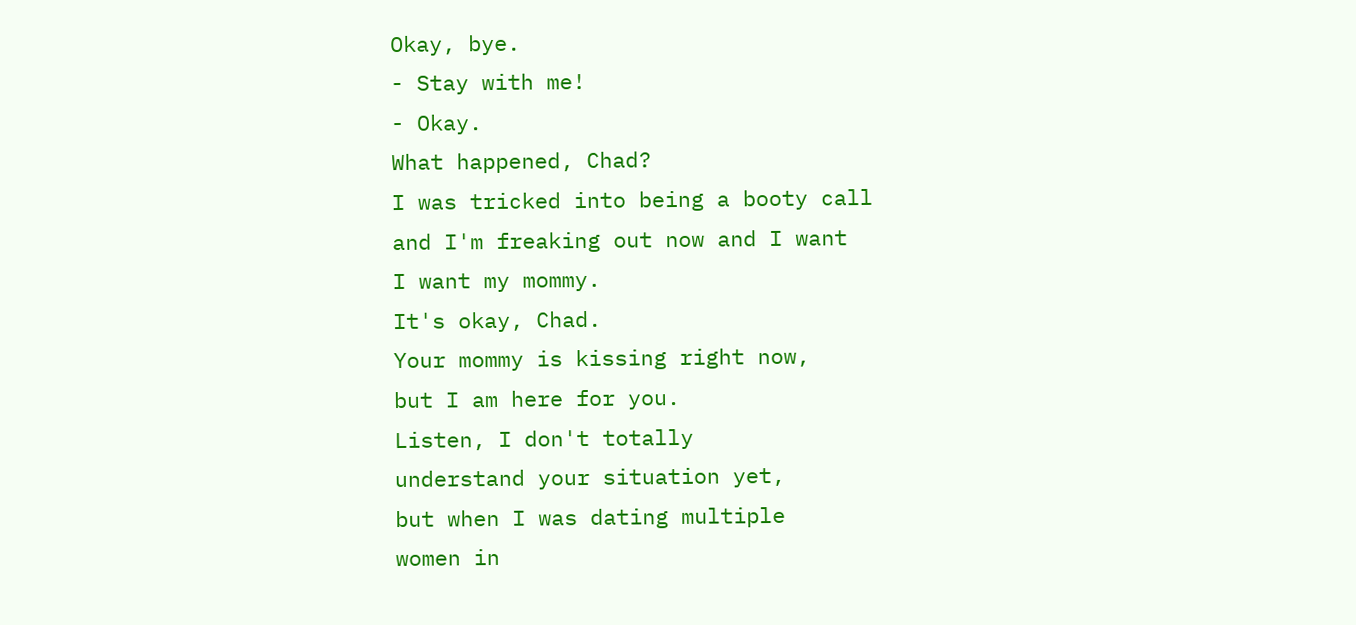Okay, bye.
- Stay with me!
- Okay.
What happened, Chad?
I was tricked into being a booty call
and I'm freaking out now and I want
I want my mommy.
It's okay, Chad.
Your mommy is kissing right now,
but I am here for you.
Listen, I don't totally
understand your situation yet,
but when I was dating multiple
women in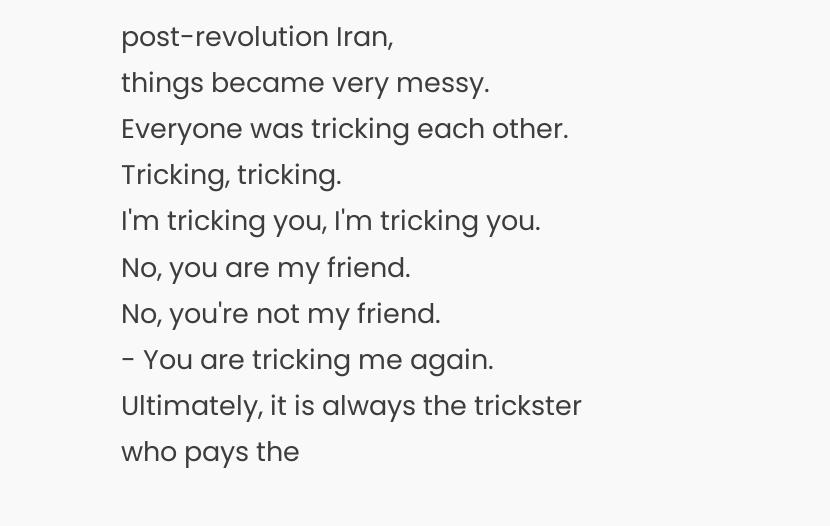post-revolution Iran,
things became very messy.
Everyone was tricking each other.
Tricking, tricking.
I'm tricking you, I'm tricking you.
No, you are my friend.
No, you're not my friend.
- You are tricking me again.
Ultimately, it is always the trickster
who pays the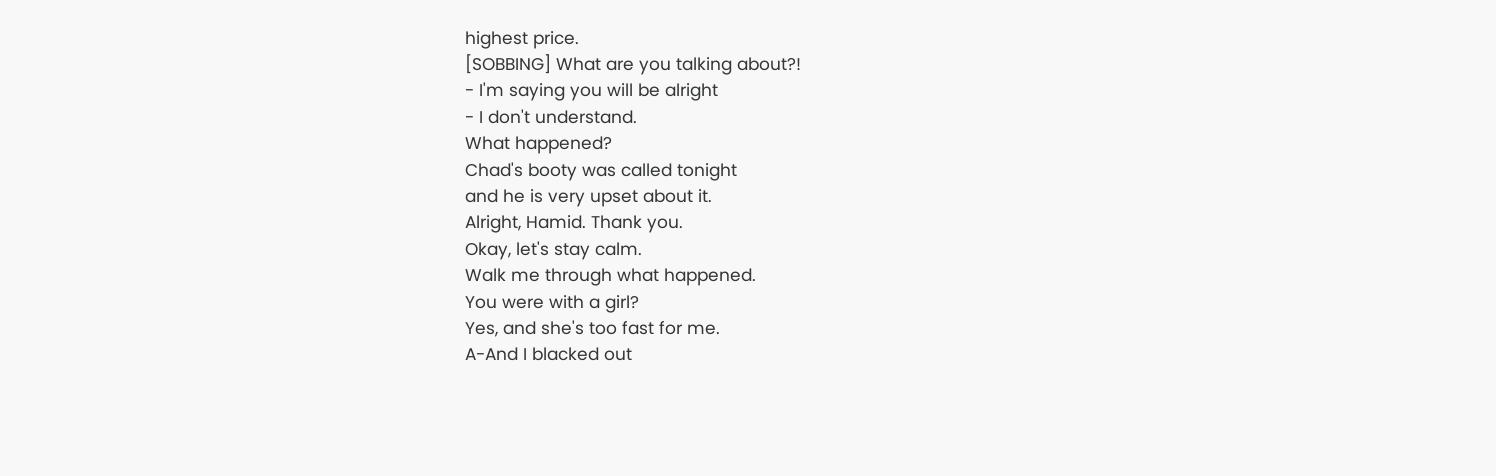highest price.
[SOBBING] What are you talking about?!
- I'm saying you will be alright
- I don't understand.
What happened?
Chad's booty was called tonight
and he is very upset about it.
Alright, Hamid. Thank you.
Okay, let's stay calm.
Walk me through what happened.
You were with a girl?
Yes, and she's too fast for me.
A-And I blacked out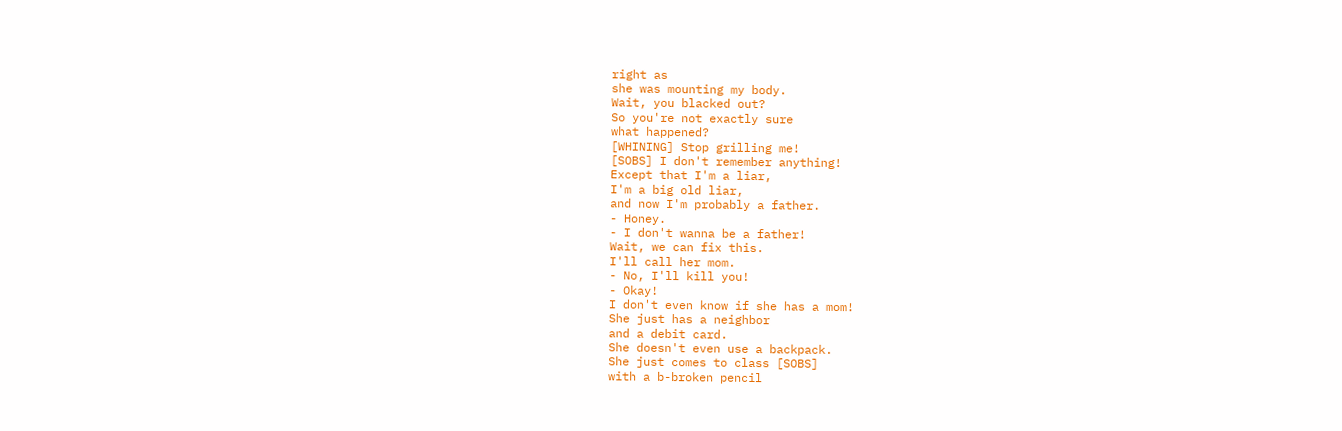right as
she was mounting my body.
Wait, you blacked out?
So you're not exactly sure
what happened?
[WHINING] Stop grilling me!
[SOBS] I don't remember anything!
Except that I'm a liar,
I'm a big old liar,
and now I'm probably a father.
- Honey.
- I don't wanna be a father!
Wait, we can fix this.
I'll call her mom.
- No, I'll kill you!
- Okay!
I don't even know if she has a mom!
She just has a neighbor
and a debit card.
She doesn't even use a backpack.
She just comes to class [SOBS]
with a b-broken pencil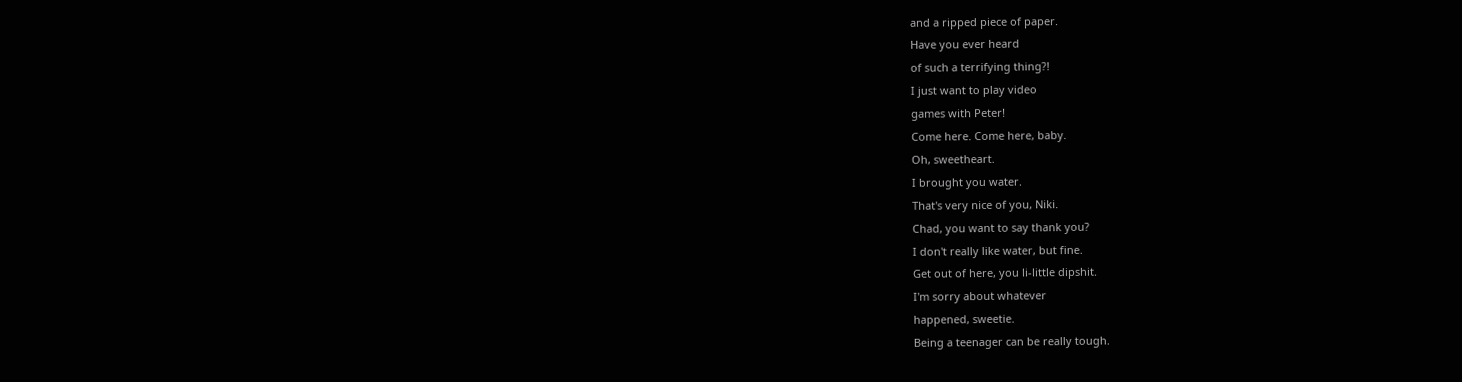and a ripped piece of paper.
Have you ever heard
of such a terrifying thing?!
I just want to play video
games with Peter!
Come here. Come here, baby.
Oh, sweetheart.
I brought you water.
That's very nice of you, Niki.
Chad, you want to say thank you?
I don't really like water, but fine.
Get out of here, you li-little dipshit.
I'm sorry about whatever
happened, sweetie.
Being a teenager can be really tough.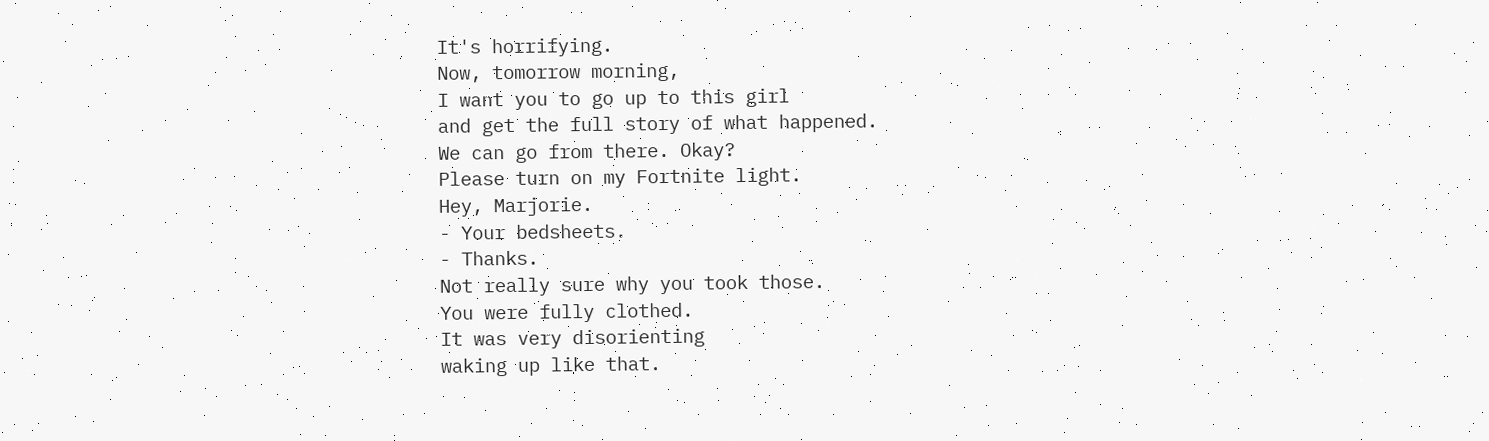It's horrifying.
Now, tomorrow morning,
I want you to go up to this girl
and get the full story of what happened.
We can go from there. Okay?
Please turn on my Fortnite light.
Hey, Marjorie.
- Your bedsheets.
- Thanks.
Not really sure why you took those.
You were fully clothed.
It was very disorienting
waking up like that.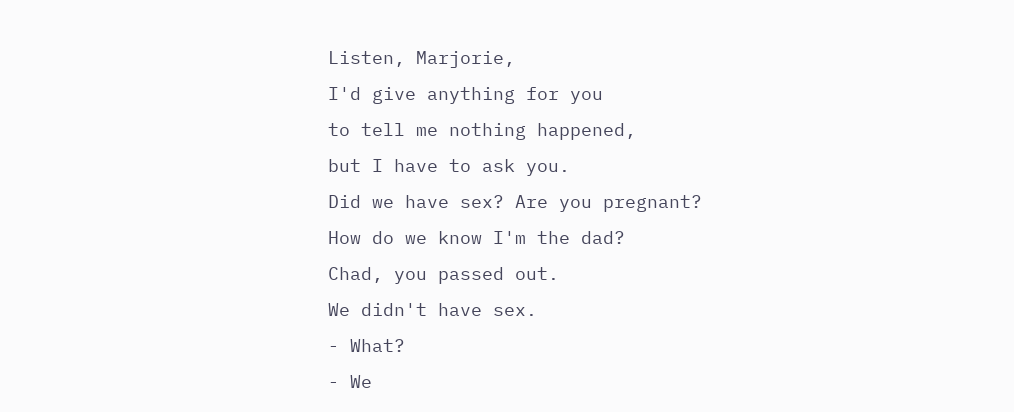Listen, Marjorie,
I'd give anything for you
to tell me nothing happened,
but I have to ask you.
Did we have sex? Are you pregnant?
How do we know I'm the dad?
Chad, you passed out.
We didn't have sex.
- What?
- We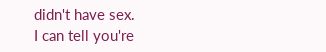didn't have sex.
I can tell you're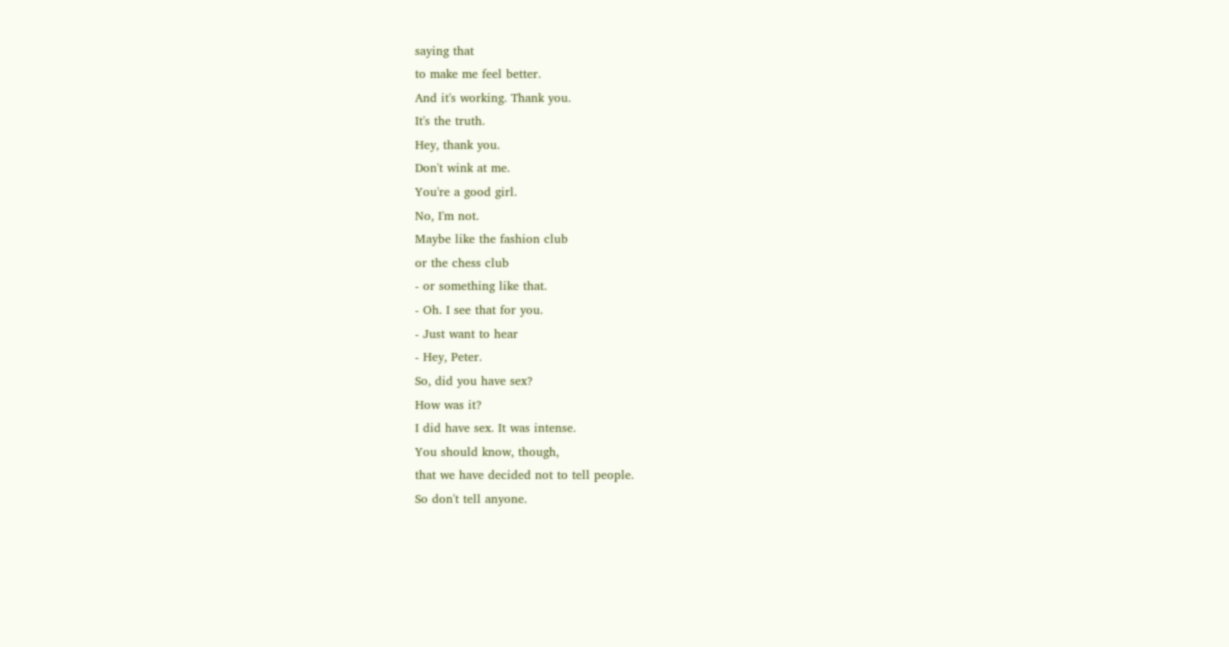saying that
to make me feel better.
And it's working. Thank you.
It's the truth.
Hey, thank you.
Don't wink at me.
You're a good girl.
No, I'm not.
Maybe like the fashion club
or the chess club
- or something like that.
- Oh. I see that for you.
- Just want to hear
- Hey, Peter.
So, did you have sex?
How was it?
I did have sex. It was intense.
You should know, though,
that we have decided not to tell people.
So don't tell anyone.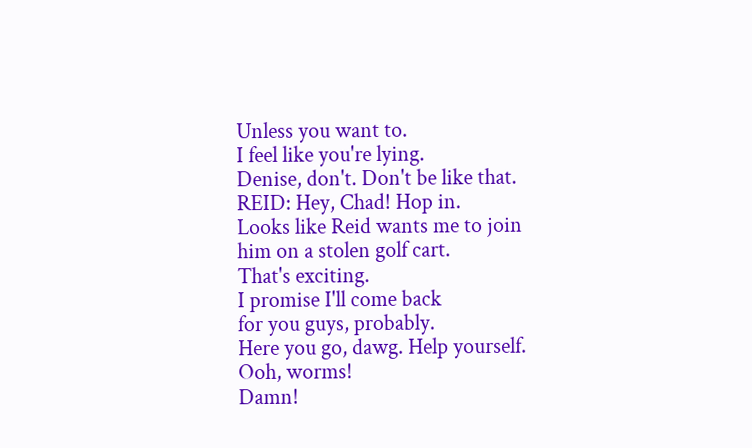Unless you want to.
I feel like you're lying.
Denise, don't. Don't be like that.
REID: Hey, Chad! Hop in.
Looks like Reid wants me to join
him on a stolen golf cart.
That's exciting.
I promise I'll come back
for you guys, probably.
Here you go, dawg. Help yourself.
Ooh, worms!
Damn!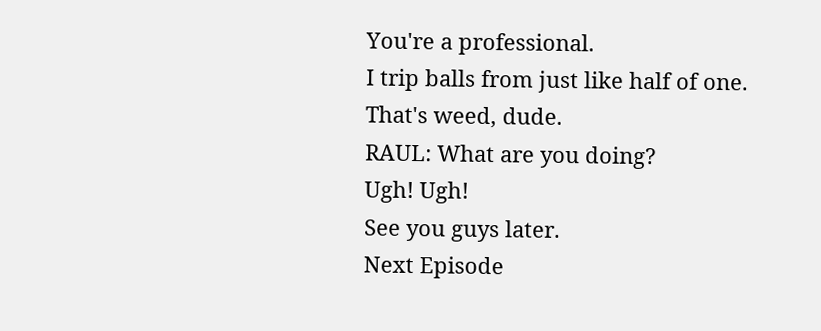You're a professional.
I trip balls from just like half of one.
That's weed, dude.
RAUL: What are you doing?
Ugh! Ugh!
See you guys later.
Next Episode